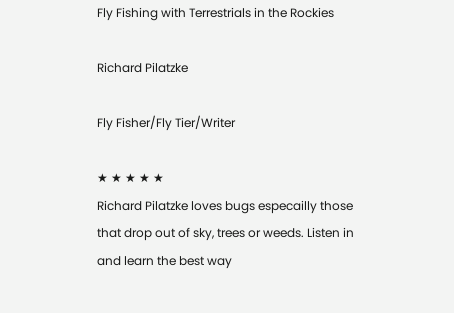Fly Fishing with Terrestrials in the Rockies

Richard Pilatzke

Fly Fisher/Fly Tier/Writer

★ ★ ★ ★ ★
Richard Pilatzke loves bugs especailly those that drop out of sky, trees or weeds. Listen in and learn the best way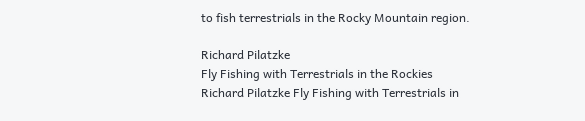to fish terrestrials in the Rocky Mountain region.

Richard Pilatzke
Fly Fishing with Terrestrials in the Rockies
Richard Pilatzke Fly Fishing with Terrestrials in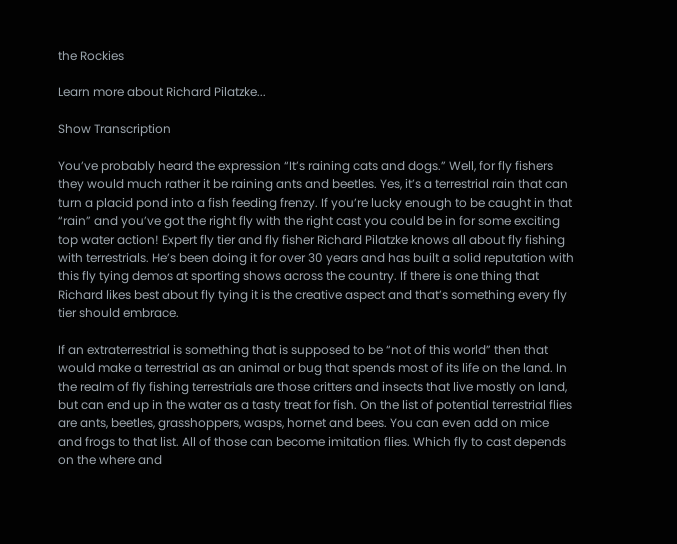the Rockies

Learn more about Richard Pilatzke...

Show Transcription

You’ve probably heard the expression “It’s raining cats and dogs.” Well, for fly fishers they would much rather it be raining ants and beetles. Yes, it’s a terrestrial rain that can turn a placid pond into a fish feeding frenzy. If you’re lucky enough to be caught in that “rain” and you’ve got the right fly with the right cast you could be in for some exciting top water action! Expert fly tier and fly fisher Richard Pilatzke knows all about fly fishing with terrestrials. He’s been doing it for over 30 years and has built a solid reputation with this fly tying demos at sporting shows across the country. If there is one thing that Richard likes best about fly tying it is the creative aspect and that’s something every fly tier should embrace.

If an extraterrestrial is something that is supposed to be “not of this world” then that would make a terrestrial as an animal or bug that spends most of its life on the land. In the realm of fly fishing terrestrials are those critters and insects that live mostly on land, but can end up in the water as a tasty treat for fish. On the list of potential terrestrial flies are ants, beetles, grasshoppers, wasps, hornet and bees. You can even add on mice and frogs to that list. All of those can become imitation flies. Which fly to cast depends on the where and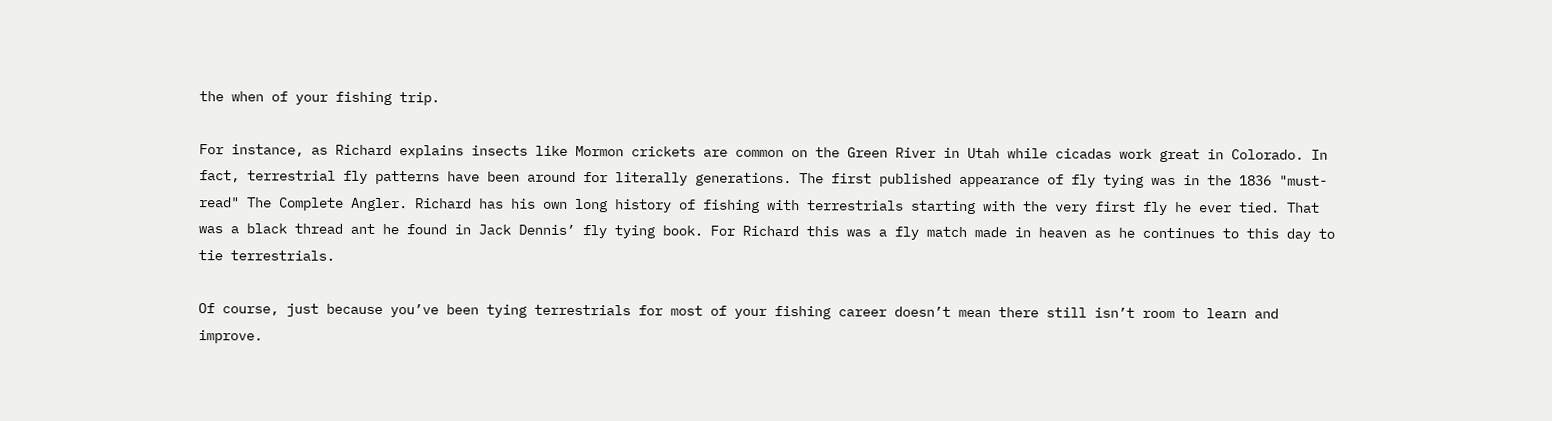the when of your fishing trip.

For instance, as Richard explains insects like Mormon crickets are common on the Green River in Utah while cicadas work great in Colorado. In fact, terrestrial fly patterns have been around for literally generations. The first published appearance of fly tying was in the 1836 "must-read" The Complete Angler. Richard has his own long history of fishing with terrestrials starting with the very first fly he ever tied. That was a black thread ant he found in Jack Dennis’ fly tying book. For Richard this was a fly match made in heaven as he continues to this day to tie terrestrials.

Of course, just because you’ve been tying terrestrials for most of your fishing career doesn’t mean there still isn’t room to learn and improve.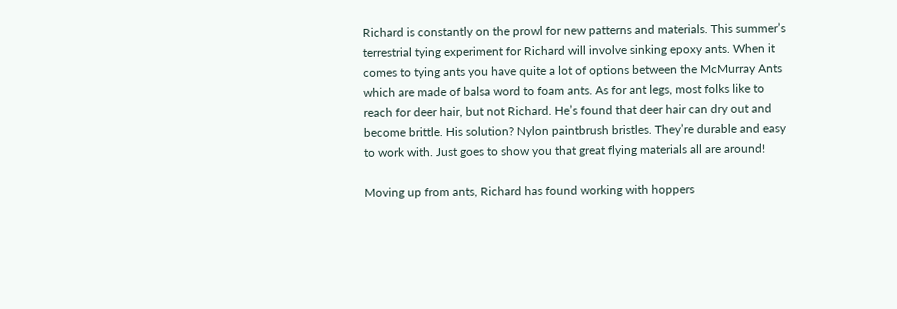Richard is constantly on the prowl for new patterns and materials. This summer’s terrestrial tying experiment for Richard will involve sinking epoxy ants. When it comes to tying ants you have quite a lot of options between the McMurray Ants which are made of balsa word to foam ants. As for ant legs, most folks like to reach for deer hair, but not Richard. He’s found that deer hair can dry out and become brittle. His solution? Nylon paintbrush bristles. They’re durable and easy to work with. Just goes to show you that great flying materials all are around!

Moving up from ants, Richard has found working with hoppers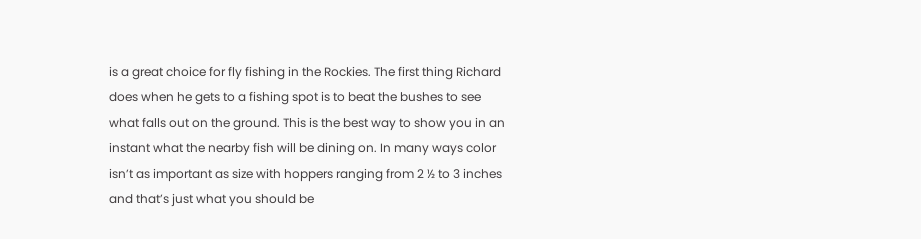is a great choice for fly fishing in the Rockies. The first thing Richard does when he gets to a fishing spot is to beat the bushes to see what falls out on the ground. This is the best way to show you in an instant what the nearby fish will be dining on. In many ways color isn’t as important as size with hoppers ranging from 2 ½ to 3 inches and that’s just what you should be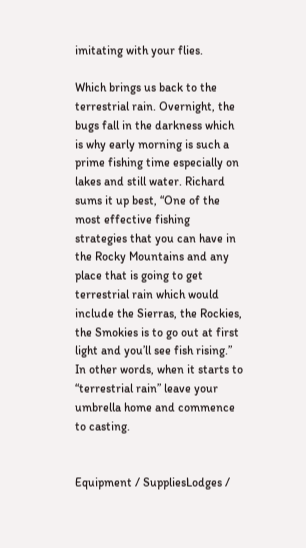imitating with your flies.

Which brings us back to the terrestrial rain. Overnight, the bugs fall in the darkness which is why early morning is such a prime fishing time especially on lakes and still water. Richard sums it up best, “One of the most effective fishing strategies that you can have in the Rocky Mountains and any place that is going to get terrestrial rain which would include the Sierras, the Rockies, the Smokies is to go out at first light and you’ll see fish rising.” In other words, when it starts to “terrestrial rain” leave your umbrella home and commence to casting.


Equipment / SuppliesLodges /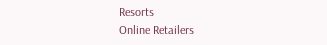Resorts
Online Retailers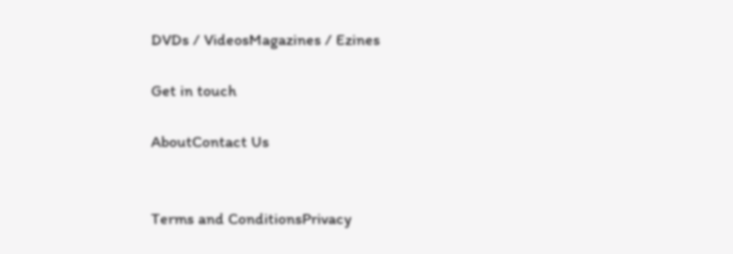DVDs / VideosMagazines / Ezines

Get in touch

AboutContact Us


Terms and ConditionsPrivacy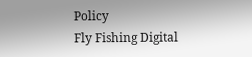Policy
Fly Fishing Digital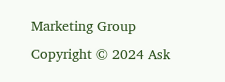Marketing Group
Copyright © 2024 Ask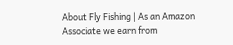About Fly Fishing | As an Amazon Associate we earn from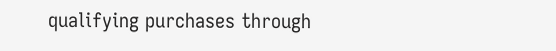qualifying purchases through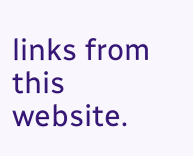links from this website.